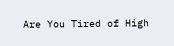Are You Tired of High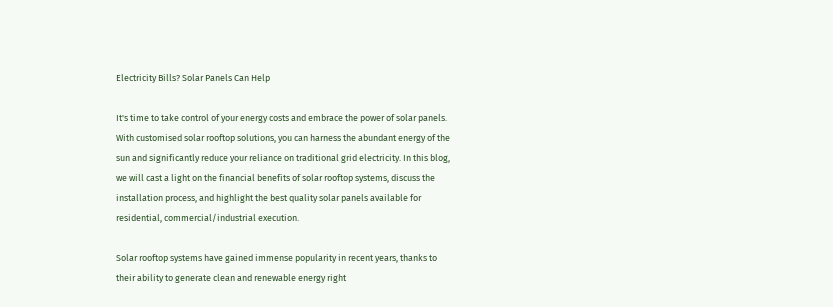Electricity Bills? Solar Panels Can Help

It's time to take control of your energy costs and embrace the power of solar panels. With customised solar rooftop solutions, you can harness the abundant energy of the sun and significantly reduce your reliance on traditional grid electricity. In this blog, we will cast a light on the financial benefits of solar rooftop systems, discuss the installation process, and highlight the best quality solar panels available for residential, commercial/industrial execution.

Solar rooftop systems have gained immense popularity in recent years, thanks to their ability to generate clean and renewable energy right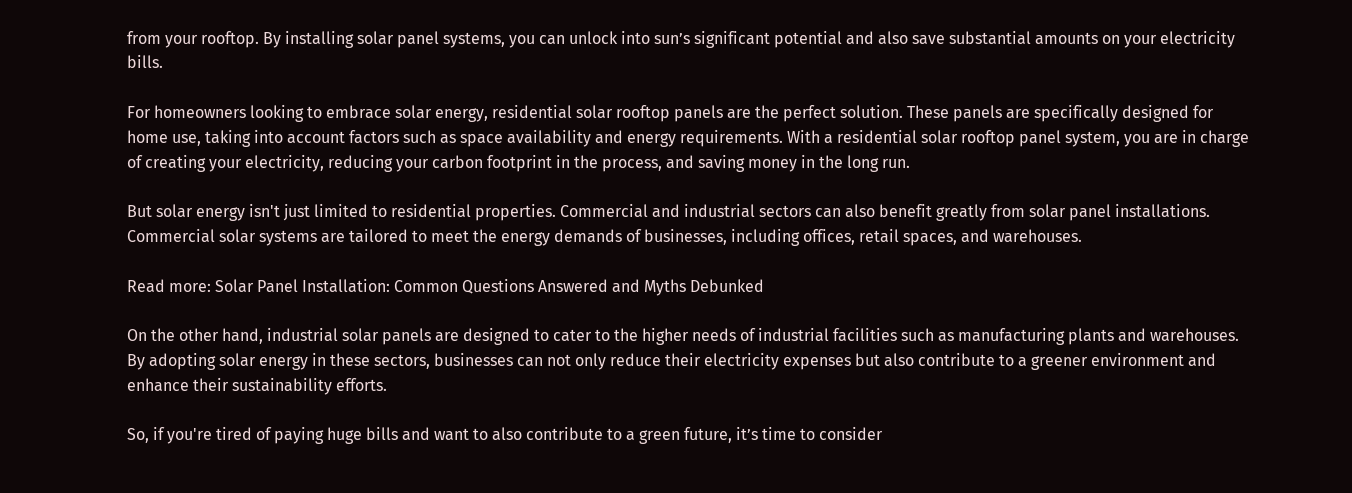from your rooftop. By installing solar panel systems, you can unlock into sun’s significant potential and also save substantial amounts on your electricity bills.

For homeowners looking to embrace solar energy, residential solar rooftop panels are the perfect solution. These panels are specifically designed for home use, taking into account factors such as space availability and energy requirements. With a residential solar rooftop panel system, you are in charge of creating your electricity, reducing your carbon footprint in the process, and saving money in the long run.

But solar energy isn't just limited to residential properties. Commercial and industrial sectors can also benefit greatly from solar panel installations. Commercial solar systems are tailored to meet the energy demands of businesses, including offices, retail spaces, and warehouses.

Read more: Solar Panel Installation: Common Questions Answered and Myths Debunked

On the other hand, industrial solar panels are designed to cater to the higher needs of industrial facilities such as manufacturing plants and warehouses. By adopting solar energy in these sectors, businesses can not only reduce their electricity expenses but also contribute to a greener environment and enhance their sustainability efforts.

So, if you're tired of paying huge bills and want to also contribute to a green future, it’s time to consider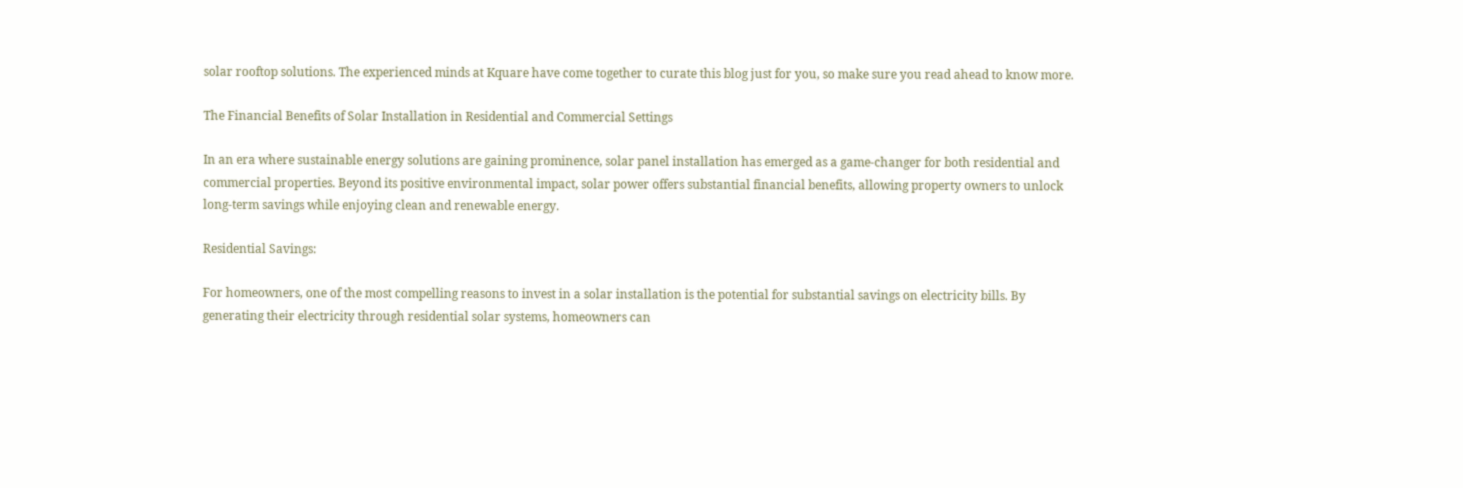solar rooftop solutions. The experienced minds at Kquare have come together to curate this blog just for you, so make sure you read ahead to know more.

The Financial Benefits of Solar Installation in Residential and Commercial Settings

In an era where sustainable energy solutions are gaining prominence, solar panel installation has emerged as a game-changer for both residential and commercial properties. Beyond its positive environmental impact, solar power offers substantial financial benefits, allowing property owners to unlock long-term savings while enjoying clean and renewable energy.

Residential Savings:

For homeowners, one of the most compelling reasons to invest in a solar installation is the potential for substantial savings on electricity bills. By generating their electricity through residential solar systems, homeowners can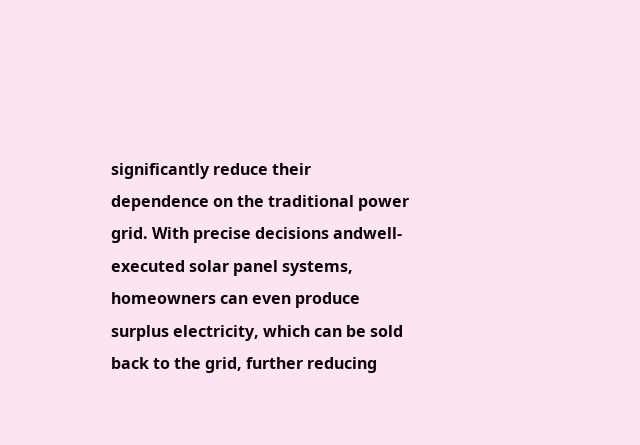significantly reduce their dependence on the traditional power grid. With precise decisions andwell-executed solar panel systems, homeowners can even produce surplus electricity, which can be sold back to the grid, further reducing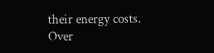their energy costs. Over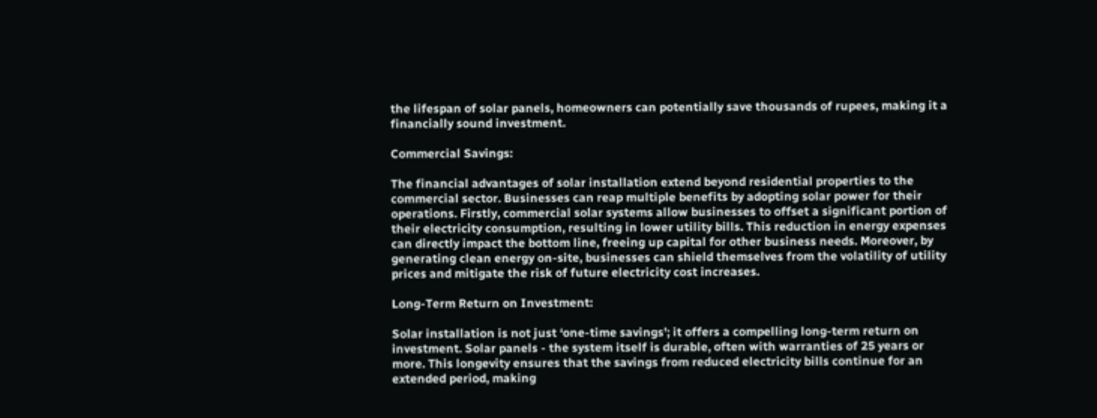the lifespan of solar panels, homeowners can potentially save thousands of rupees, making it a financially sound investment.

Commercial Savings:

The financial advantages of solar installation extend beyond residential properties to the commercial sector. Businesses can reap multiple benefits by adopting solar power for their operations. Firstly, commercial solar systems allow businesses to offset a significant portion of their electricity consumption, resulting in lower utility bills. This reduction in energy expenses can directly impact the bottom line, freeing up capital for other business needs. Moreover, by generating clean energy on-site, businesses can shield themselves from the volatility of utility prices and mitigate the risk of future electricity cost increases.

Long-Term Return on Investment:

Solar installation is not just ‘one-time savings’; it offers a compelling long-term return on investment. Solar panels - the system itself is durable, often with warranties of 25 years or more. This longevity ensures that the savings from reduced electricity bills continue for an extended period, making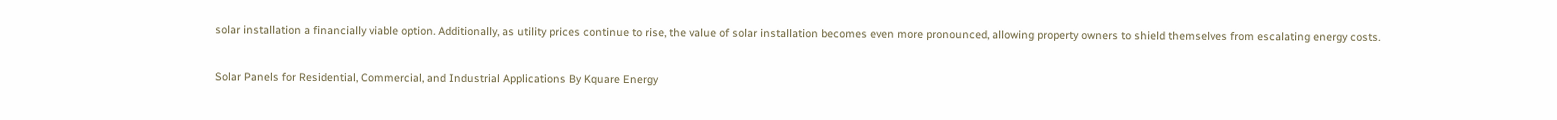solar installation a financially viable option. Additionally, as utility prices continue to rise, the value of solar installation becomes even more pronounced, allowing property owners to shield themselves from escalating energy costs.

Solar Panels for Residential, Commercial, and Industrial Applications By Kquare Energy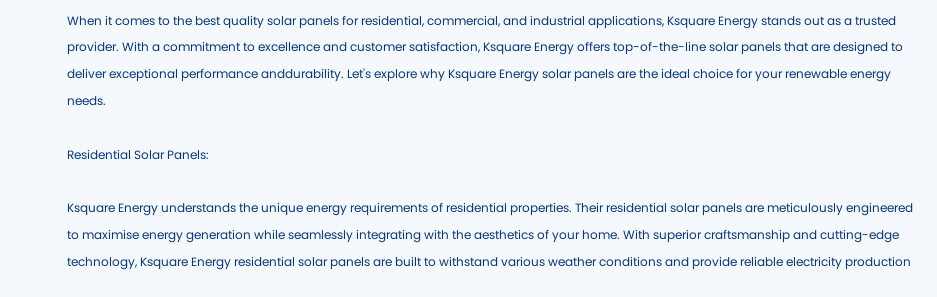When it comes to the best quality solar panels for residential, commercial, and industrial applications, Ksquare Energy stands out as a trusted provider. With a commitment to excellence and customer satisfaction, Ksquare Energy offers top-of-the-line solar panels that are designed to deliver exceptional performance anddurability. Let's explore why Ksquare Energy solar panels are the ideal choice for your renewable energy needs.

Residential Solar Panels:

Ksquare Energy understands the unique energy requirements of residential properties. Their residential solar panels are meticulously engineered to maximise energy generation while seamlessly integrating with the aesthetics of your home. With superior craftsmanship and cutting-edge technology, Ksquare Energy residential solar panels are built to withstand various weather conditions and provide reliable electricity production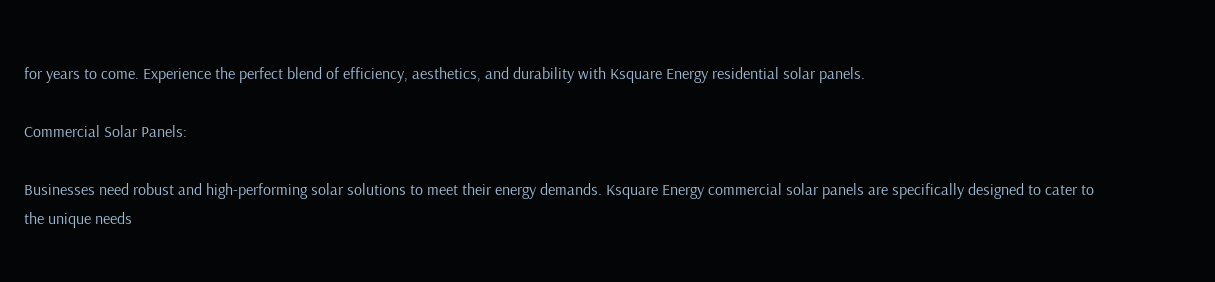for years to come. Experience the perfect blend of efficiency, aesthetics, and durability with Ksquare Energy residential solar panels.

Commercial Solar Panels:

Businesses need robust and high-performing solar solutions to meet their energy demands. Ksquare Energy commercial solar panels are specifically designed to cater to the unique needs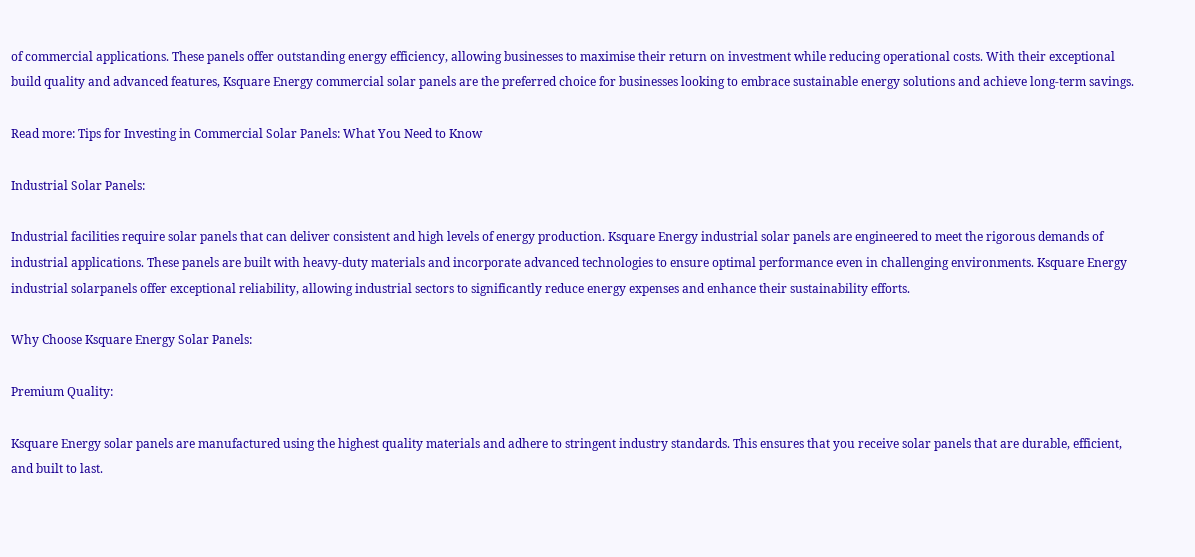of commercial applications. These panels offer outstanding energy efficiency, allowing businesses to maximise their return on investment while reducing operational costs. With their exceptional build quality and advanced features, Ksquare Energy commercial solar panels are the preferred choice for businesses looking to embrace sustainable energy solutions and achieve long-term savings.

Read more: Tips for Investing in Commercial Solar Panels: What You Need to Know

Industrial Solar Panels:

Industrial facilities require solar panels that can deliver consistent and high levels of energy production. Ksquare Energy industrial solar panels are engineered to meet the rigorous demands of industrial applications. These panels are built with heavy-duty materials and incorporate advanced technologies to ensure optimal performance even in challenging environments. Ksquare Energy industrial solarpanels offer exceptional reliability, allowing industrial sectors to significantly reduce energy expenses and enhance their sustainability efforts.

Why Choose Ksquare Energy Solar Panels:

Premium Quality:

Ksquare Energy solar panels are manufactured using the highest quality materials and adhere to stringent industry standards. This ensures that you receive solar panels that are durable, efficient, and built to last.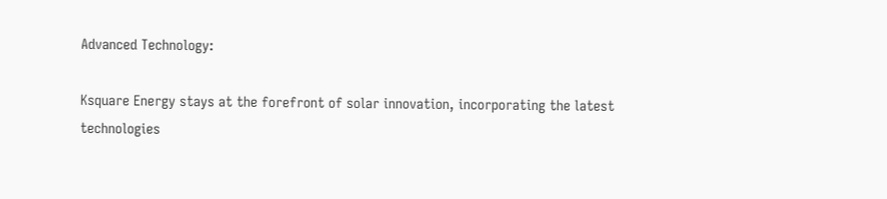Advanced Technology:

Ksquare Energy stays at the forefront of solar innovation, incorporating the latest technologies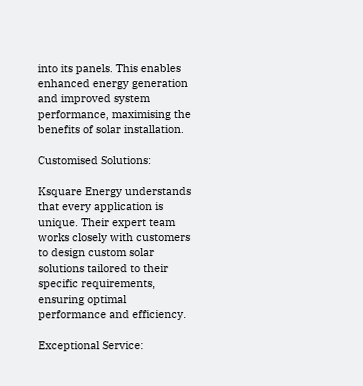into its panels. This enables enhanced energy generation and improved system performance, maximising the benefits of solar installation.

Customised Solutions:

Ksquare Energy understands that every application is unique. Their expert team works closely with customers to design custom solar solutions tailored to their specific requirements, ensuring optimal performance and efficiency.

Exceptional Service: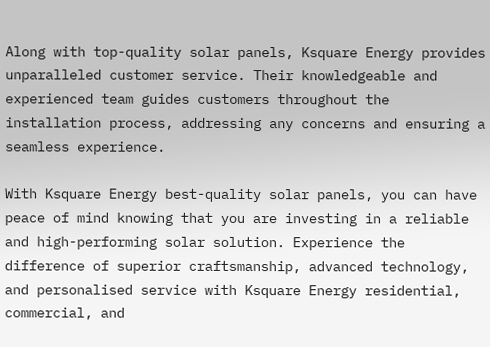Along with top-quality solar panels, Ksquare Energy provides unparalleled customer service. Their knowledgeable and experienced team guides customers throughout the installation process, addressing any concerns and ensuring a seamless experience.

With Ksquare Energy best-quality solar panels, you can have peace of mind knowing that you are investing in a reliable and high-performing solar solution. Experience the difference of superior craftsmanship, advanced technology, and personalised service with Ksquare Energy residential, commercial, and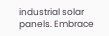industrial solar panels. Embrace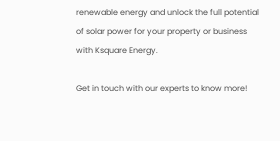renewable energy and unlock the full potential of solar power for your property or business with Ksquare Energy.

Get in touch with our experts to know more!